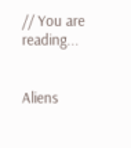// You are reading...


Aliens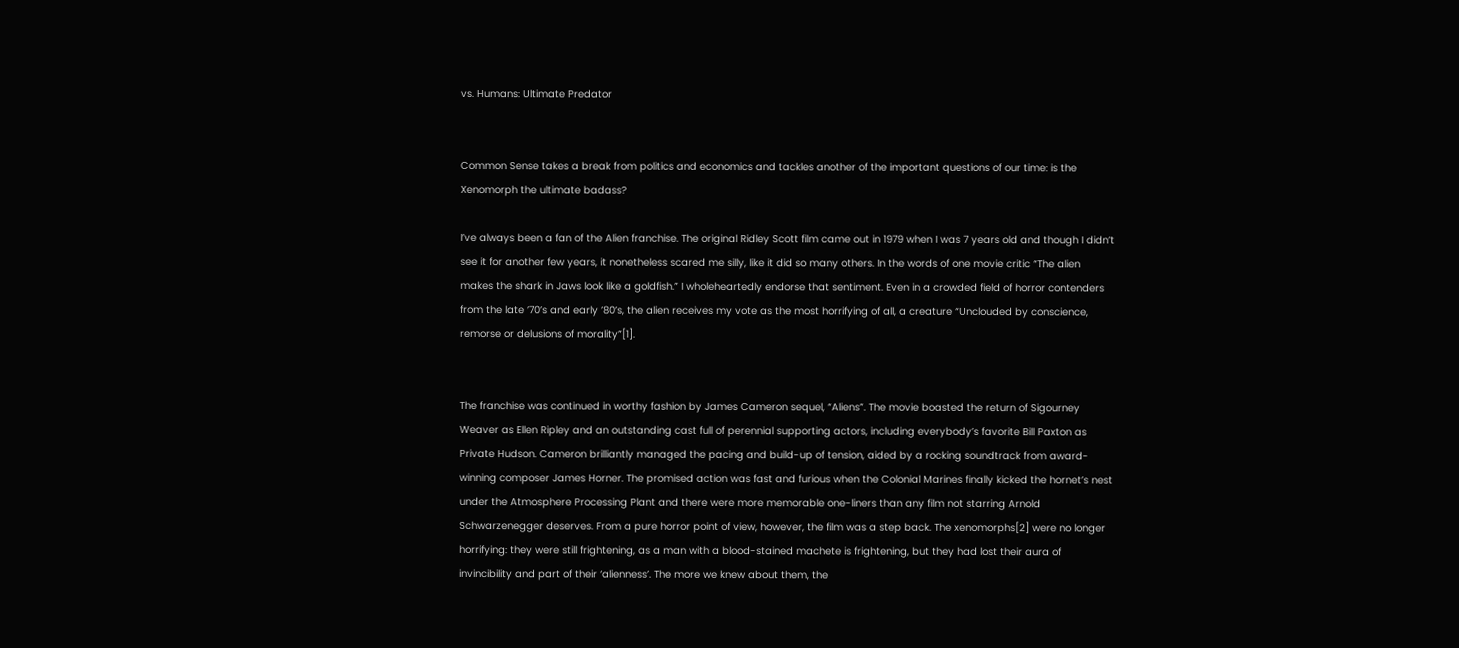vs. Humans: Ultimate Predator


Common Sense takes a break from politics and economics and tackles another of the important questions of our time: is the Xenomorph the ultimate badass?

I’ve always been a fan of the Alien franchise. The original Ridley Scott film came out in 1979 when I was 7 years old and though I didn’t see it for another few years, it nonetheless scared me silly, like it did so many others. In the words of one movie critic “The alien makes the shark in Jaws look like a goldfish.” I wholeheartedly endorse that sentiment. Even in a crowded field of horror contenders from the late ’70’s and early ’80’s, the alien receives my vote as the most horrifying of all, a creature “Unclouded by conscience, remorse or delusions of morality”[1].


The franchise was continued in worthy fashion by James Cameron sequel, “Aliens”. The movie boasted the return of Sigourney Weaver as Ellen Ripley and an outstanding cast full of perennial supporting actors, including everybody’s favorite Bill Paxton as Private Hudson. Cameron brilliantly managed the pacing and build-up of tension, aided by a rocking soundtrack from award-winning composer James Horner. The promised action was fast and furious when the Colonial Marines finally kicked the hornet’s nest under the Atmosphere Processing Plant and there were more memorable one-liners than any film not starring Arnold Schwarzenegger deserves. From a pure horror point of view, however, the film was a step back. The xenomorphs[2] were no longer horrifying: they were still frightening, as a man with a blood-stained machete is frightening, but they had lost their aura of invincibility and part of their ‘alienness’. The more we knew about them, the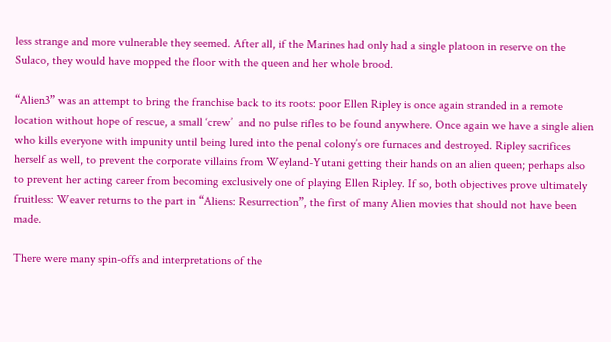less strange and more vulnerable they seemed. After all, if the Marines had only had a single platoon in reserve on the Sulaco, they would have mopped the floor with the queen and her whole brood.

“Alien3” was an attempt to bring the franchise back to its roots: poor Ellen Ripley is once again stranded in a remote location without hope of rescue, a small ‘crew’  and no pulse rifles to be found anywhere. Once again we have a single alien who kills everyone with impunity until being lured into the penal colony’s ore furnaces and destroyed. Ripley sacrifices herself as well, to prevent the corporate villains from Weyland-Yutani getting their hands on an alien queen; perhaps also to prevent her acting career from becoming exclusively one of playing Ellen Ripley. If so, both objectives prove ultimately fruitless: Weaver returns to the part in “Aliens: Resurrection”, the first of many Alien movies that should not have been made.

There were many spin-offs and interpretations of the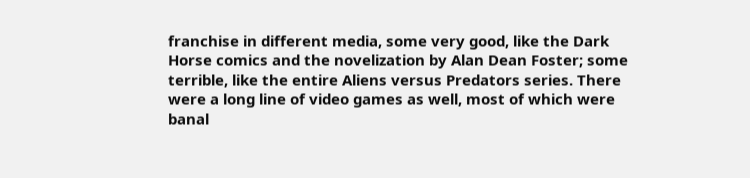franchise in different media, some very good, like the Dark Horse comics and the novelization by Alan Dean Foster; some terrible, like the entire Aliens versus Predators series. There were a long line of video games as well, most of which were banal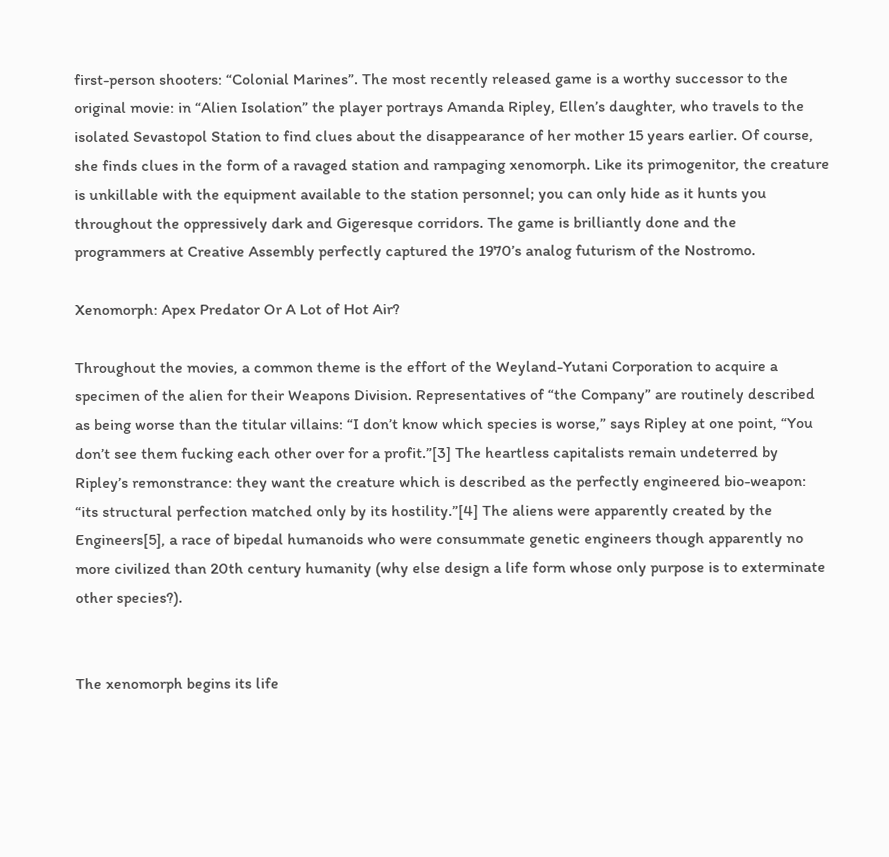first-person shooters: “Colonial Marines”. The most recently released game is a worthy successor to the original movie: in “Alien Isolation” the player portrays Amanda Ripley, Ellen’s daughter, who travels to the isolated Sevastopol Station to find clues about the disappearance of her mother 15 years earlier. Of course, she finds clues in the form of a ravaged station and rampaging xenomorph. Like its primogenitor, the creature is unkillable with the equipment available to the station personnel; you can only hide as it hunts you throughout the oppressively dark and Gigeresque corridors. The game is brilliantly done and the programmers at Creative Assembly perfectly captured the 1970’s analog futurism of the Nostromo.

Xenomorph: Apex Predator Or A Lot of Hot Air?

Throughout the movies, a common theme is the effort of the Weyland-Yutani Corporation to acquire a specimen of the alien for their Weapons Division. Representatives of “the Company” are routinely described as being worse than the titular villains: “I don’t know which species is worse,” says Ripley at one point, “You don’t see them fucking each other over for a profit.”[3] The heartless capitalists remain undeterred by Ripley’s remonstrance: they want the creature which is described as the perfectly engineered bio-weapon: “its structural perfection matched only by its hostility.”[4] The aliens were apparently created by the Engineers[5], a race of bipedal humanoids who were consummate genetic engineers though apparently no more civilized than 20th century humanity (why else design a life form whose only purpose is to exterminate other species?).


The xenomorph begins its life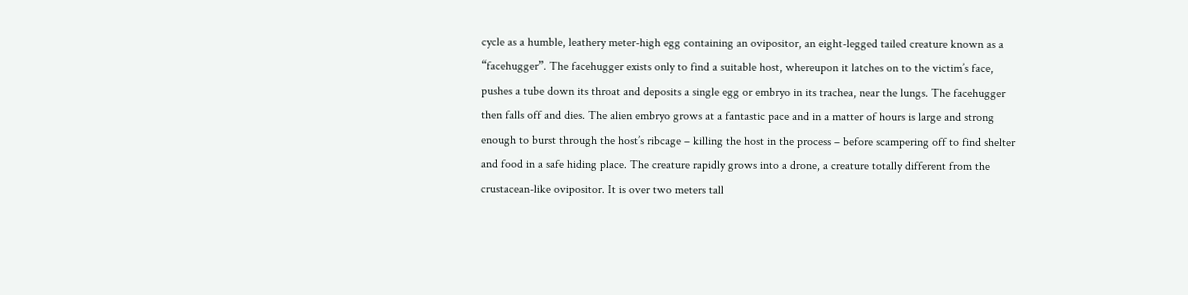cycle as a humble, leathery meter-high egg containing an ovipositor, an eight-legged tailed creature known as a “facehugger”. The facehugger exists only to find a suitable host, whereupon it latches on to the victim’s face, pushes a tube down its throat and deposits a single egg or embryo in its trachea, near the lungs. The facehugger then falls off and dies. The alien embryo grows at a fantastic pace and in a matter of hours is large and strong enough to burst through the host’s ribcage – killing the host in the process – before scampering off to find shelter and food in a safe hiding place. The creature rapidly grows into a drone, a creature totally different from the crustacean-like ovipositor. It is over two meters tall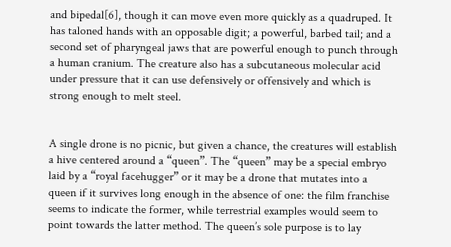and bipedal[6], though it can move even more quickly as a quadruped. It has taloned hands with an opposable digit; a powerful, barbed tail; and a second set of pharyngeal jaws that are powerful enough to punch through a human cranium. The creature also has a subcutaneous molecular acid under pressure that it can use defensively or offensively and which is strong enough to melt steel.


A single drone is no picnic, but given a chance, the creatures will establish a hive centered around a “queen”. The “queen” may be a special embryo laid by a “royal facehugger” or it may be a drone that mutates into a queen if it survives long enough in the absence of one: the film franchise seems to indicate the former, while terrestrial examples would seem to point towards the latter method. The queen’s sole purpose is to lay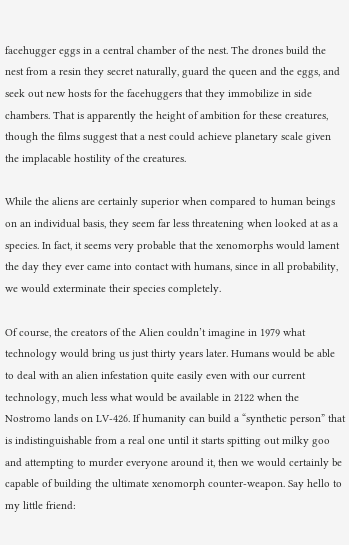facehugger eggs in a central chamber of the nest. The drones build the nest from a resin they secret naturally, guard the queen and the eggs, and seek out new hosts for the facehuggers that they immobilize in side chambers. That is apparently the height of ambition for these creatures, though the films suggest that a nest could achieve planetary scale given the implacable hostility of the creatures.

While the aliens are certainly superior when compared to human beings on an individual basis, they seem far less threatening when looked at as a species. In fact, it seems very probable that the xenomorphs would lament the day they ever came into contact with humans, since in all probability, we would exterminate their species completely.

Of course, the creators of the Alien couldn’t imagine in 1979 what technology would bring us just thirty years later. Humans would be able to deal with an alien infestation quite easily even with our current technology, much less what would be available in 2122 when the Nostromo lands on LV-426. If humanity can build a “synthetic person” that is indistinguishable from a real one until it starts spitting out milky goo and attempting to murder everyone around it, then we would certainly be capable of building the ultimate xenomorph counter-weapon. Say hello to my little friend: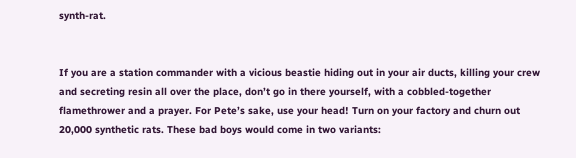synth-rat.


If you are a station commander with a vicious beastie hiding out in your air ducts, killing your crew and secreting resin all over the place, don’t go in there yourself, with a cobbled-together flamethrower and a prayer. For Pete’s sake, use your head! Turn on your factory and churn out 20,000 synthetic rats. These bad boys would come in two variants: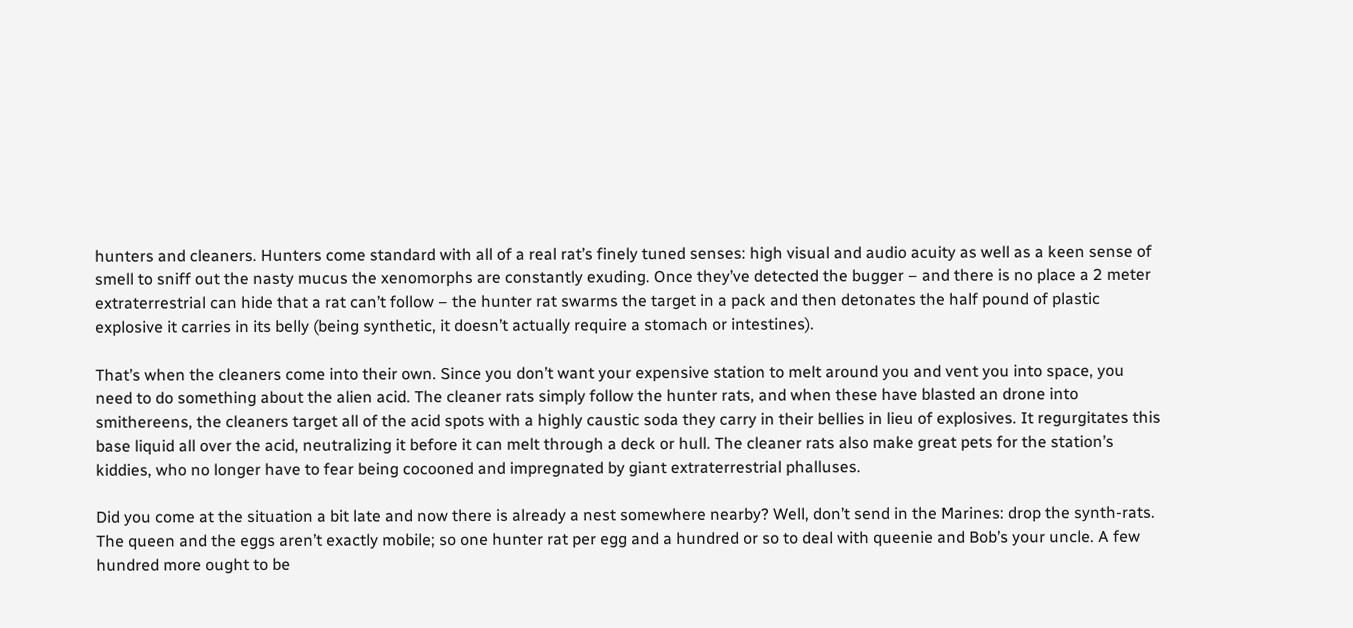hunters and cleaners. Hunters come standard with all of a real rat’s finely tuned senses: high visual and audio acuity as well as a keen sense of smell to sniff out the nasty mucus the xenomorphs are constantly exuding. Once they’ve detected the bugger – and there is no place a 2 meter extraterrestrial can hide that a rat can’t follow – the hunter rat swarms the target in a pack and then detonates the half pound of plastic explosive it carries in its belly (being synthetic, it doesn’t actually require a stomach or intestines).

That’s when the cleaners come into their own. Since you don’t want your expensive station to melt around you and vent you into space, you need to do something about the alien acid. The cleaner rats simply follow the hunter rats, and when these have blasted an drone into smithereens, the cleaners target all of the acid spots with a highly caustic soda they carry in their bellies in lieu of explosives. It regurgitates this base liquid all over the acid, neutralizing it before it can melt through a deck or hull. The cleaner rats also make great pets for the station’s kiddies, who no longer have to fear being cocooned and impregnated by giant extraterrestrial phalluses.

Did you come at the situation a bit late and now there is already a nest somewhere nearby? Well, don’t send in the Marines: drop the synth-rats. The queen and the eggs aren’t exactly mobile; so one hunter rat per egg and a hundred or so to deal with queenie and Bob’s your uncle. A few hundred more ought to be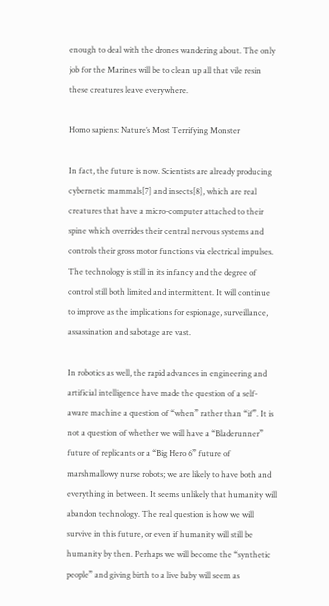enough to deal with the drones wandering about. The only job for the Marines will be to clean up all that vile resin these creatures leave everywhere.

Homo sapiens: Nature’s Most Terrifying Monster

In fact, the future is now. Scientists are already producing cybernetic mammals[7] and insects[8], which are real creatures that have a micro-computer attached to their spine which overrides their central nervous systems and controls their gross motor functions via electrical impulses. The technology is still in its infancy and the degree of control still both limited and intermittent. It will continue to improve as the implications for espionage, surveillance, assassination and sabotage are vast.

In robotics as well, the rapid advances in engineering and artificial intelligence have made the question of a self-aware machine a question of “when” rather than “if”. It is not a question of whether we will have a “Bladerunner” future of replicants or a “Big Hero 6” future of marshmallowy nurse robots; we are likely to have both and everything in between. It seems unlikely that humanity will abandon technology. The real question is how we will survive in this future, or even if humanity will still be humanity by then. Perhaps we will become the “synthetic people” and giving birth to a live baby will seem as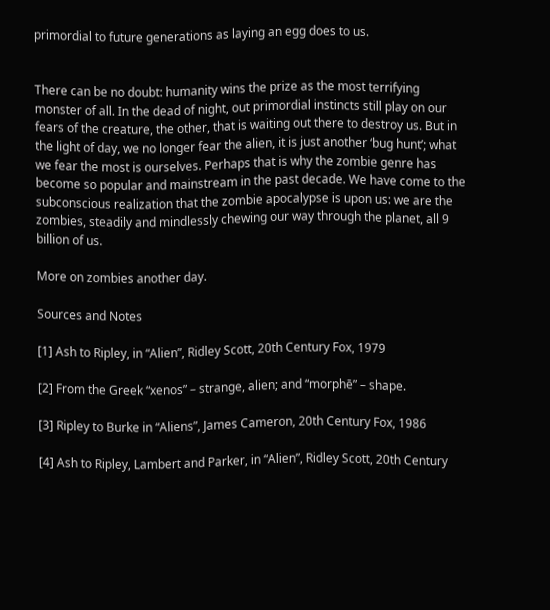primordial to future generations as laying an egg does to us.


There can be no doubt: humanity wins the prize as the most terrifying monster of all. In the dead of night, out primordial instincts still play on our fears of the creature, the other, that is waiting out there to destroy us. But in the light of day, we no longer fear the alien, it is just another ‘bug hunt’; what we fear the most is ourselves. Perhaps that is why the zombie genre has become so popular and mainstream in the past decade. We have come to the subconscious realization that the zombie apocalypse is upon us: we are the zombies, steadily and mindlessly chewing our way through the planet, all 9 billion of us.

More on zombies another day.

Sources and Notes

[1] Ash to Ripley, in “Alien”, Ridley Scott, 20th Century Fox, 1979

[2] From the Greek “xenos” – strange, alien; and “morphē” – shape.

[3] Ripley to Burke in “Aliens”, James Cameron, 20th Century Fox, 1986

[4] Ash to Ripley, Lambert and Parker, in “Alien”, Ridley Scott, 20th Century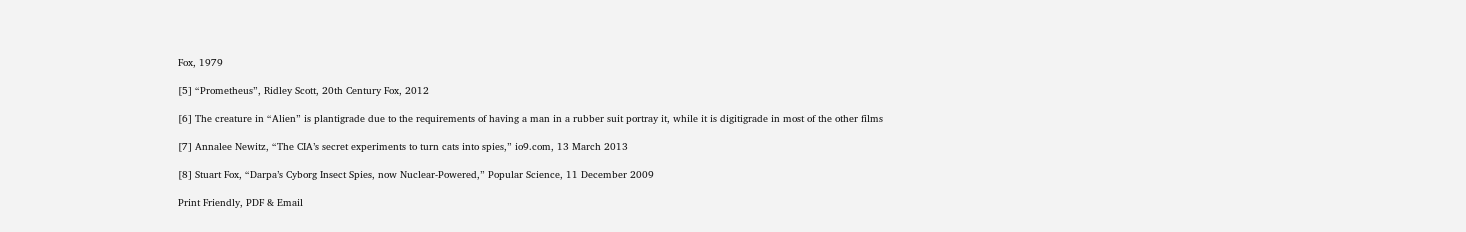Fox, 1979

[5] “Prometheus”, Ridley Scott, 20th Century Fox, 2012

[6] The creature in “Alien” is plantigrade due to the requirements of having a man in a rubber suit portray it, while it is digitigrade in most of the other films

[7] Annalee Newitz, “The CIA’s secret experiments to turn cats into spies,” io9.com, 13 March 2013

[8] Stuart Fox, “Darpa’s Cyborg Insect Spies, now Nuclear-Powered,” Popular Science, 11 December 2009

Print Friendly, PDF & Email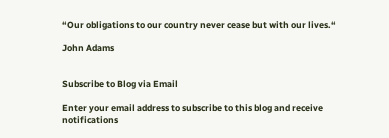“Our obligations to our country never cease but with our lives.“

John Adams


Subscribe to Blog via Email

Enter your email address to subscribe to this blog and receive notifications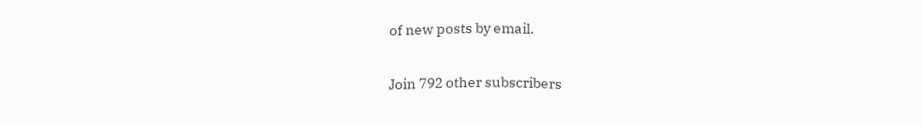of new posts by email.

Join 792 other subscribers